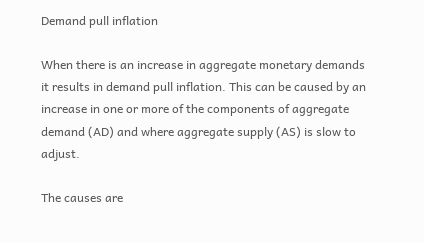Demand pull inflation

When there is an increase in aggregate monetary demands it results in demand pull inflation. This can be caused by an increase in one or more of the components of aggregate demand (AD) and where aggregate supply (AS) is slow to adjust.

The causes are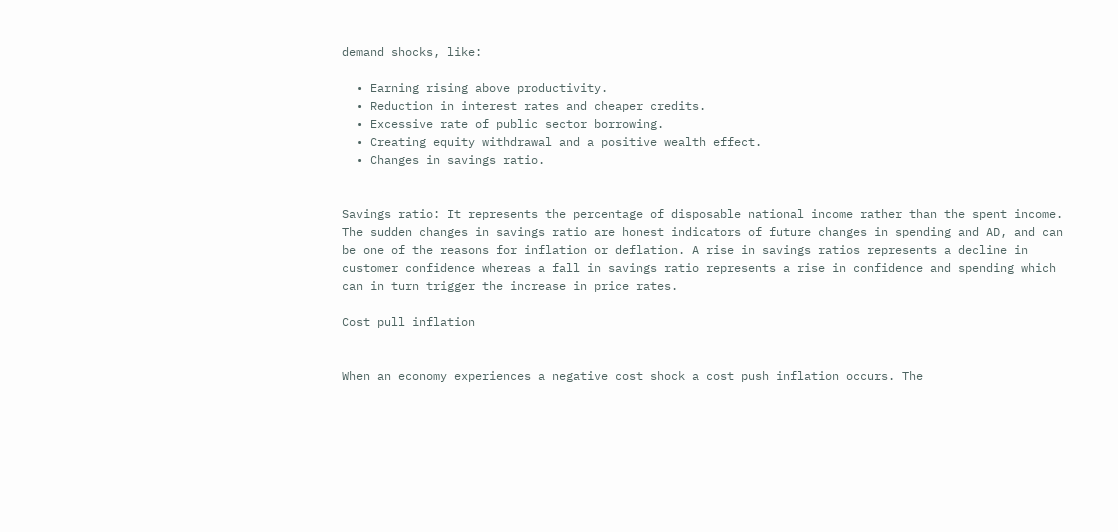demand shocks, like:

  • Earning rising above productivity.
  • Reduction in interest rates and cheaper credits.
  • Excessive rate of public sector borrowing.
  • Creating equity withdrawal and a positive wealth effect.
  • Changes in savings ratio.


Savings ratio: It represents the percentage of disposable national income rather than the spent income. The sudden changes in savings ratio are honest indicators of future changes in spending and AD, and can be one of the reasons for inflation or deflation. A rise in savings ratios represents a decline in customer confidence whereas a fall in savings ratio represents a rise in confidence and spending which can in turn trigger the increase in price rates.

Cost pull inflation


When an economy experiences a negative cost shock a cost push inflation occurs. The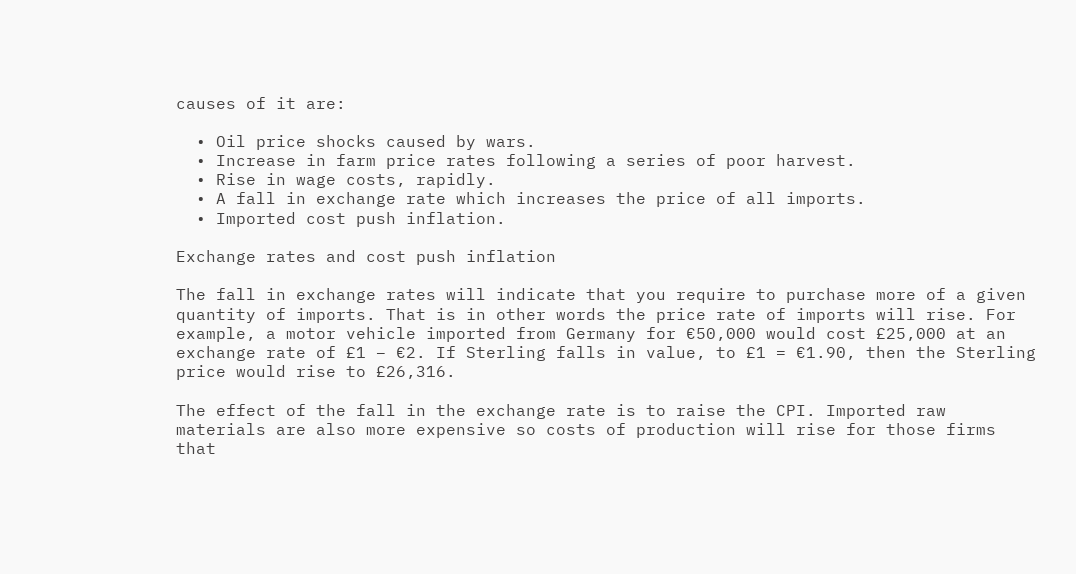causes of it are:

  • Oil price shocks caused by wars.
  • Increase in farm price rates following a series of poor harvest.
  • Rise in wage costs, rapidly.
  • A fall in exchange rate which increases the price of all imports.
  • Imported cost push inflation.

Exchange rates and cost push inflation

The fall in exchange rates will indicate that you require to purchase more of a given quantity of imports. That is in other words the price rate of imports will rise. For example, a motor vehicle imported from Germany for €50,000 would cost £25,000 at an exchange rate of £1 – €2. If Sterling falls in value, to £1 = €1.90, then the Sterling price would rise to £26,316.

The effect of the fall in the exchange rate is to raise the CPI. Imported raw materials are also more expensive so costs of production will rise for those firms that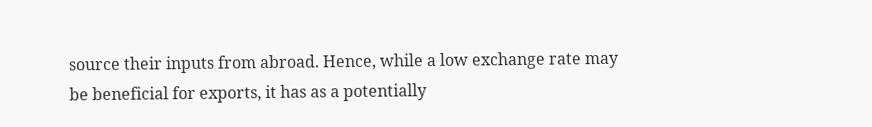source their inputs from abroad. Hence, while a low exchange rate may be beneficial for exports, it has as a potentially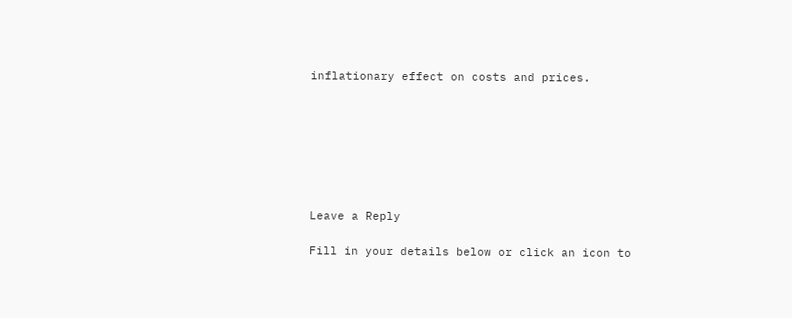inflationary effect on costs and prices.







Leave a Reply

Fill in your details below or click an icon to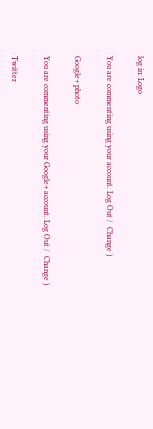log in: Logo

You are commenting using your account. Log Out /  Change )

Google+ photo

You are commenting using your Google+ account. Log Out /  Change )

Twitter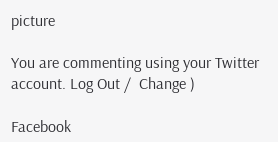picture

You are commenting using your Twitter account. Log Out /  Change )

Facebook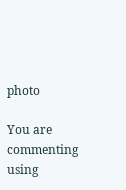photo

You are commenting using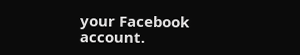your Facebook account.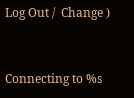Log Out /  Change )


Connecting to %s